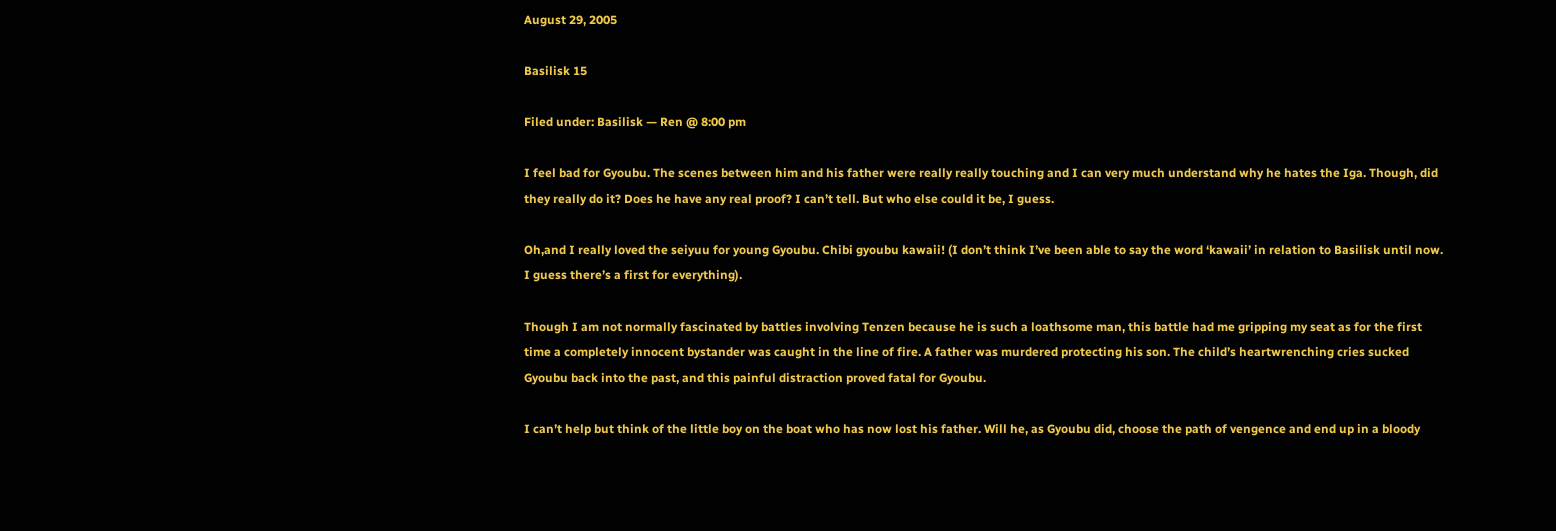August 29, 2005

Basilisk 15

Filed under: Basilisk — Ren @ 8:00 pm

I feel bad for Gyoubu. The scenes between him and his father were really really touching and I can very much understand why he hates the Iga. Though, did they really do it? Does he have any real proof? I can’t tell. But who else could it be, I guess.

Oh,and I really loved the seiyuu for young Gyoubu. Chibi gyoubu kawaii! (I don’t think I’ve been able to say the word ‘kawaii’ in relation to Basilisk until now. I guess there’s a first for everything).

Though I am not normally fascinated by battles involving Tenzen because he is such a loathsome man, this battle had me gripping my seat as for the first time a completely innocent bystander was caught in the line of fire. A father was murdered protecting his son. The child’s heartwrenching cries sucked Gyoubu back into the past, and this painful distraction proved fatal for Gyoubu.

I can’t help but think of the little boy on the boat who has now lost his father. Will he, as Gyoubu did, choose the path of vengence and end up in a bloody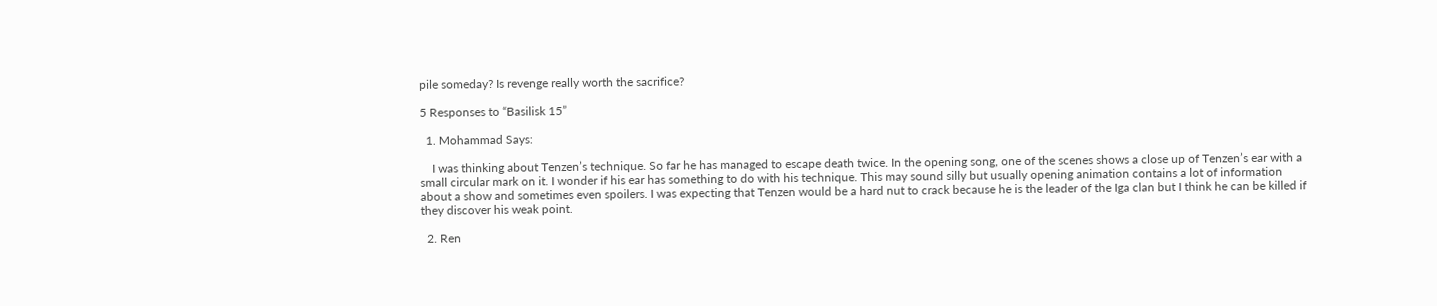pile someday? Is revenge really worth the sacrifice?

5 Responses to “Basilisk 15”

  1. Mohammad Says:

    I was thinking about Tenzen’s technique. So far he has managed to escape death twice. In the opening song, one of the scenes shows a close up of Tenzen’s ear with a small circular mark on it. I wonder if his ear has something to do with his technique. This may sound silly but usually opening animation contains a lot of information about a show and sometimes even spoilers. I was expecting that Tenzen would be a hard nut to crack because he is the leader of the Iga clan but I think he can be killed if they discover his weak point.

  2. Ren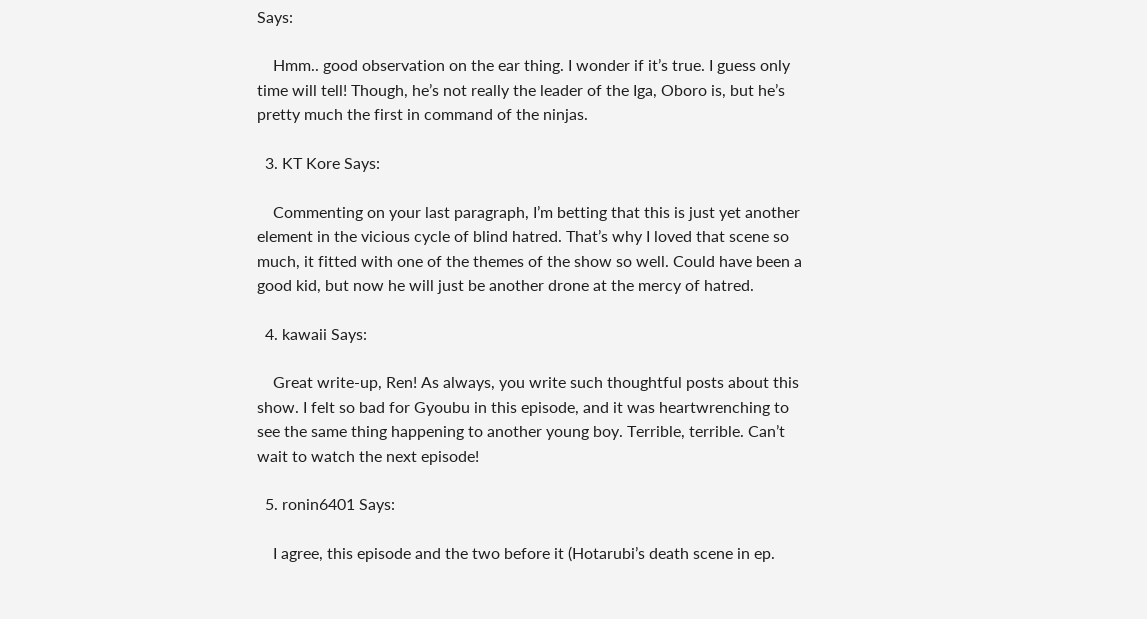Says:

    Hmm.. good observation on the ear thing. I wonder if it’s true. I guess only time will tell! Though, he’s not really the leader of the Iga, Oboro is, but he’s pretty much the first in command of the ninjas.

  3. KT Kore Says:

    Commenting on your last paragraph, I’m betting that this is just yet another element in the vicious cycle of blind hatred. That’s why I loved that scene so much, it fitted with one of the themes of the show so well. Could have been a good kid, but now he will just be another drone at the mercy of hatred.

  4. kawaii Says:

    Great write-up, Ren! As always, you write such thoughtful posts about this show. I felt so bad for Gyoubu in this episode, and it was heartwrenching to see the same thing happening to another young boy. Terrible, terrible. Can’t wait to watch the next episode!

  5. ronin6401 Says:

    I agree, this episode and the two before it (Hotarubi’s death scene in ep.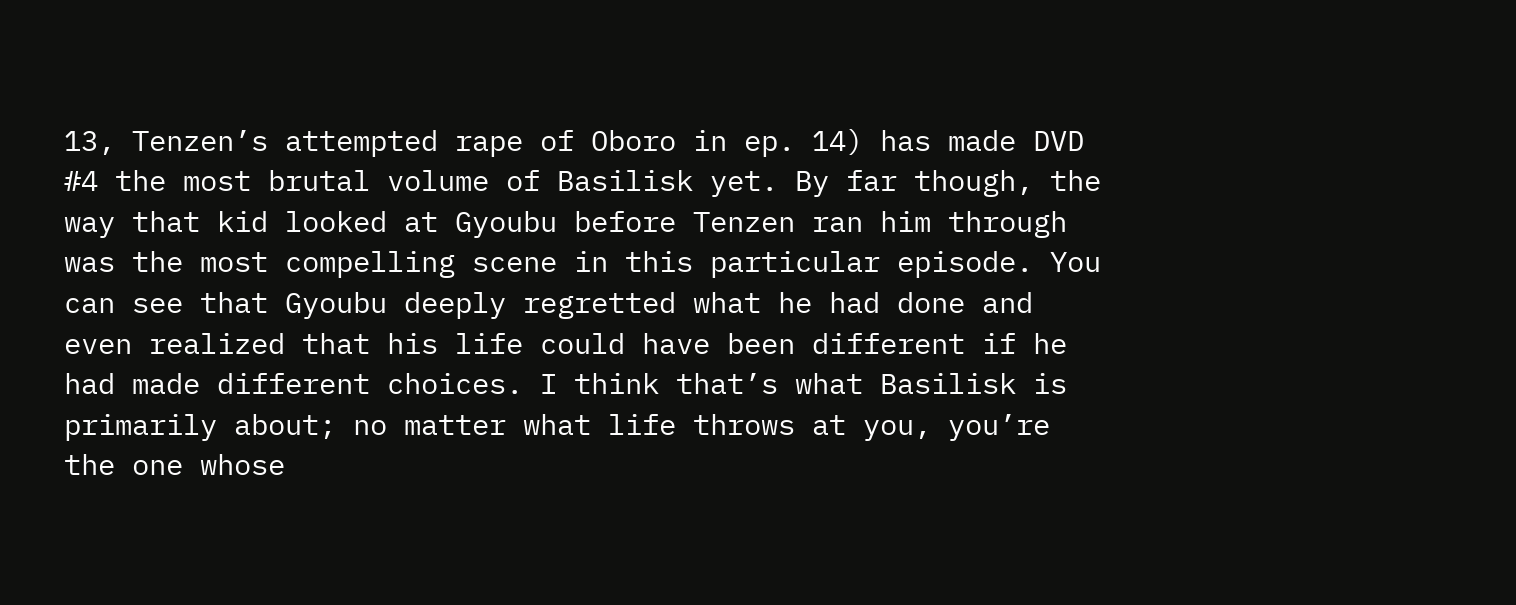13, Tenzen’s attempted rape of Oboro in ep. 14) has made DVD #4 the most brutal volume of Basilisk yet. By far though, the way that kid looked at Gyoubu before Tenzen ran him through was the most compelling scene in this particular episode. You can see that Gyoubu deeply regretted what he had done and even realized that his life could have been different if he had made different choices. I think that’s what Basilisk is primarily about; no matter what life throws at you, you’re the one whose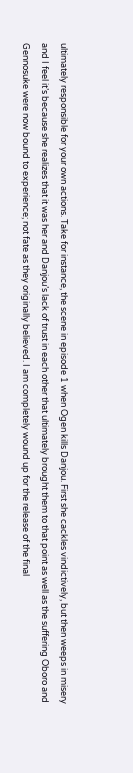ultimately responsible for your own actions. Take for instance, the scene in episode 1 when Ogen kills Danjou. First she cackles vindictively, but then weeps in misery and I feel it’s because she realizes that it was her and Danjou’s lack of trust in each other that ultimately brought them to that point as well as the suffering Oboro and Gennosuke were now bound to experience; not fate as they originally believed. I am completely wound up for the release of the final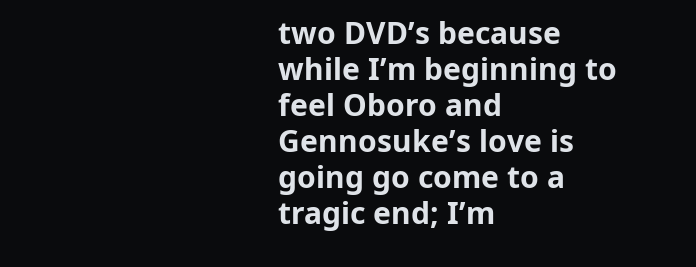two DVD’s because while I’m beginning to feel Oboro and Gennosuke’s love is going go come to a tragic end; I’m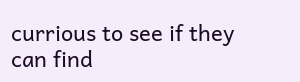currious to see if they can find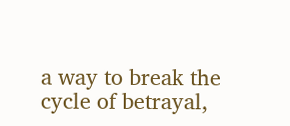a way to break the cycle of betrayal,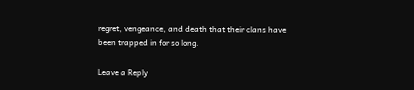regret, vengeance, and death that their clans have been trapped in for so long.

Leave a Reply